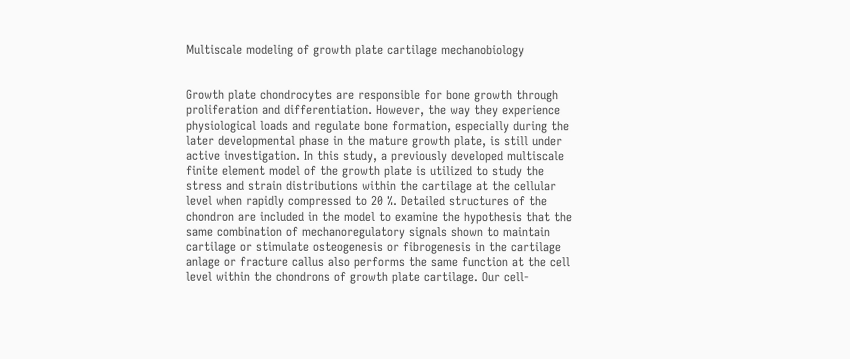Multiscale modeling of growth plate cartilage mechanobiology


Growth plate chondrocytes are responsible for bone growth through proliferation and differentiation. However, the way they experience physiological loads and regulate bone formation, especially during the later developmental phase in the mature growth plate, is still under active investigation. In this study, a previously developed multiscale finite element model of the growth plate is utilized to study the stress and strain distributions within the cartilage at the cellular level when rapidly compressed to 20 %. Detailed structures of the chondron are included in the model to examine the hypothesis that the same combination of mechanoregulatory signals shown to maintain cartilage or stimulate osteogenesis or fibrogenesis in the cartilage anlage or fracture callus also performs the same function at the cell level within the chondrons of growth plate cartilage. Our cell-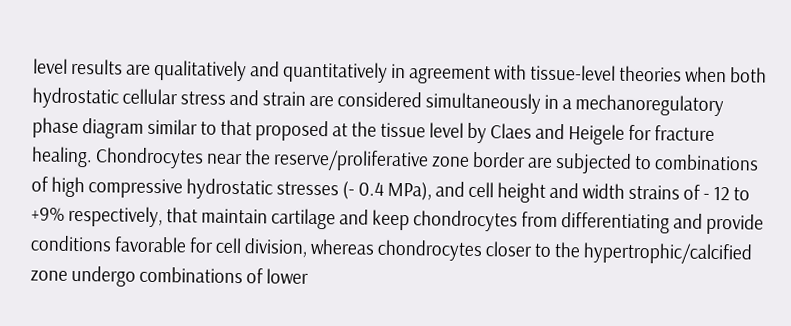level results are qualitatively and quantitatively in agreement with tissue-level theories when both hydrostatic cellular stress and strain are considered simultaneously in a mechanoregulatory phase diagram similar to that proposed at the tissue level by Claes and Heigele for fracture healing. Chondrocytes near the reserve/proliferative zone border are subjected to combinations of high compressive hydrostatic stresses (- 0.4 MPa), and cell height and width strains of - 12 to +9% respectively, that maintain cartilage and keep chondrocytes from differentiating and provide conditions favorable for cell division, whereas chondrocytes closer to the hypertrophic/calcified zone undergo combinations of lower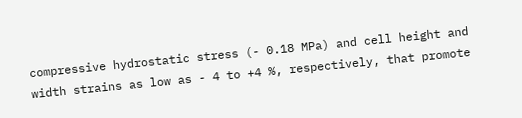compressive hydrostatic stress (- 0.18 MPa) and cell height and width strains as low as - 4 to +4 %, respectively, that promote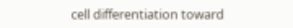cell differentiation toward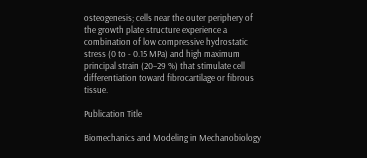osteogenesis; cells near the outer periphery of the growth plate structure experience a combination of low compressive hydrostatic stress (0 to - 0.15 MPa) and high maximum principal strain (20–29 %) that stimulate cell differentiation toward fibrocartilage or fibrous tissue.

Publication Title

Biomechanics and Modeling in Mechanobiology